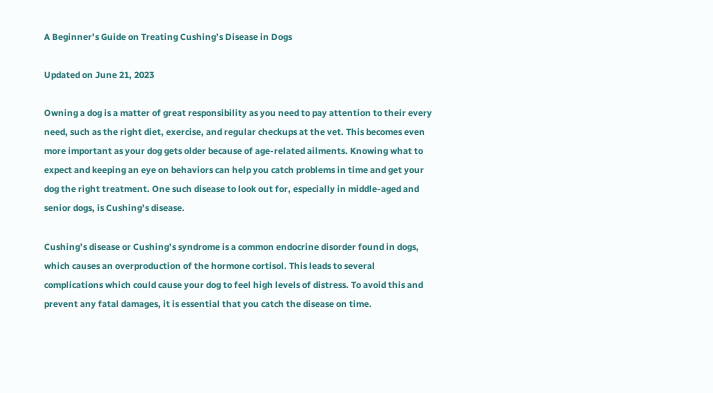A Beginner’s Guide on Treating Cushing’s Disease in Dogs

Updated on June 21, 2023

Owning a dog is a matter of great responsibility as you need to pay attention to their every need, such as the right diet, exercise, and regular checkups at the vet. This becomes even more important as your dog gets older because of age-related ailments. Knowing what to expect and keeping an eye on behaviors can help you catch problems in time and get your dog the right treatment. One such disease to look out for, especially in middle-aged and senior dogs, is Cushing’s disease.

Cushing’s disease or Cushing’s syndrome is a common endocrine disorder found in dogs, which causes an overproduction of the hormone cortisol. This leads to several complications which could cause your dog to feel high levels of distress. To avoid this and prevent any fatal damages, it is essential that you catch the disease on time.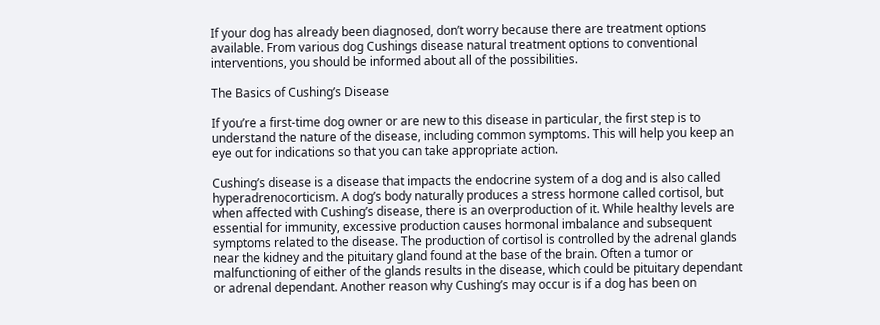If your dog has already been diagnosed, don’t worry because there are treatment options available. From various dog Cushings disease natural treatment options to conventional interventions, you should be informed about all of the possibilities.

The Basics of Cushing’s Disease

If you’re a first-time dog owner or are new to this disease in particular, the first step is to understand the nature of the disease, including common symptoms. This will help you keep an eye out for indications so that you can take appropriate action.

Cushing’s disease is a disease that impacts the endocrine system of a dog and is also called hyperadrenocorticism. A dog’s body naturally produces a stress hormone called cortisol, but when affected with Cushing’s disease, there is an overproduction of it. While healthy levels are essential for immunity, excessive production causes hormonal imbalance and subsequent symptoms related to the disease. The production of cortisol is controlled by the adrenal glands near the kidney and the pituitary gland found at the base of the brain. Often a tumor or malfunctioning of either of the glands results in the disease, which could be pituitary dependant or adrenal dependant. Another reason why Cushing’s may occur is if a dog has been on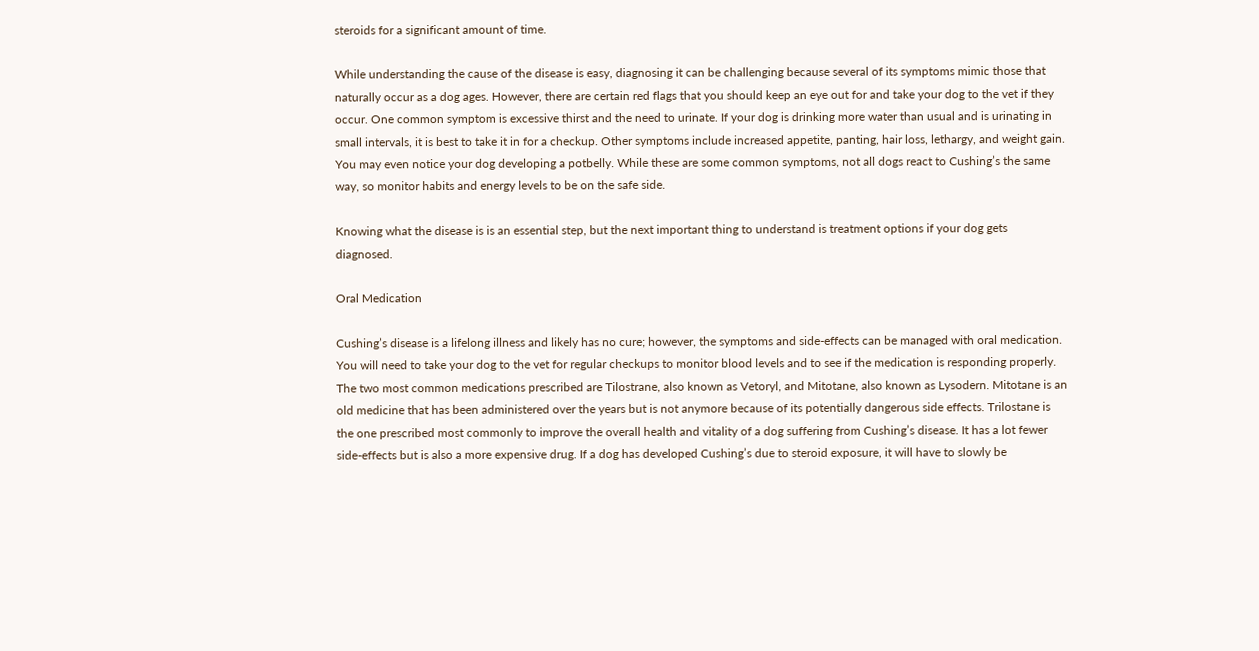steroids for a significant amount of time.

While understanding the cause of the disease is easy, diagnosing it can be challenging because several of its symptoms mimic those that naturally occur as a dog ages. However, there are certain red flags that you should keep an eye out for and take your dog to the vet if they occur. One common symptom is excessive thirst and the need to urinate. If your dog is drinking more water than usual and is urinating in small intervals, it is best to take it in for a checkup. Other symptoms include increased appetite, panting, hair loss, lethargy, and weight gain. You may even notice your dog developing a potbelly. While these are some common symptoms, not all dogs react to Cushing’s the same way, so monitor habits and energy levels to be on the safe side.

Knowing what the disease is is an essential step, but the next important thing to understand is treatment options if your dog gets diagnosed.

Oral Medication

Cushing’s disease is a lifelong illness and likely has no cure; however, the symptoms and side-effects can be managed with oral medication. You will need to take your dog to the vet for regular checkups to monitor blood levels and to see if the medication is responding properly. The two most common medications prescribed are Tilostrane, also known as Vetoryl, and Mitotane, also known as Lysodern. Mitotane is an old medicine that has been administered over the years but is not anymore because of its potentially dangerous side effects. Trilostane is the one prescribed most commonly to improve the overall health and vitality of a dog suffering from Cushing’s disease. It has a lot fewer side-effects but is also a more expensive drug. If a dog has developed Cushing’s due to steroid exposure, it will have to slowly be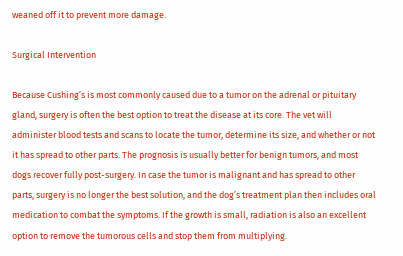weaned off it to prevent more damage.

Surgical Intervention

Because Cushing’s is most commonly caused due to a tumor on the adrenal or pituitary gland, surgery is often the best option to treat the disease at its core. The vet will administer blood tests and scans to locate the tumor, determine its size, and whether or not it has spread to other parts. The prognosis is usually better for benign tumors, and most dogs recover fully post-surgery. In case the tumor is malignant and has spread to other parts, surgery is no longer the best solution, and the dog’s treatment plan then includes oral medication to combat the symptoms. If the growth is small, radiation is also an excellent option to remove the tumorous cells and stop them from multiplying.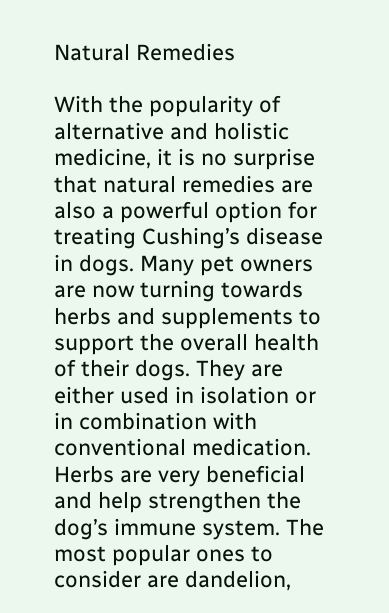Natural Remedies

With the popularity of alternative and holistic medicine, it is no surprise that natural remedies are also a powerful option for treating Cushing’s disease in dogs. Many pet owners are now turning towards herbs and supplements to support the overall health of their dogs. They are either used in isolation or in combination with conventional medication. Herbs are very beneficial and help strengthen the dog’s immune system. The most popular ones to consider are dandelion,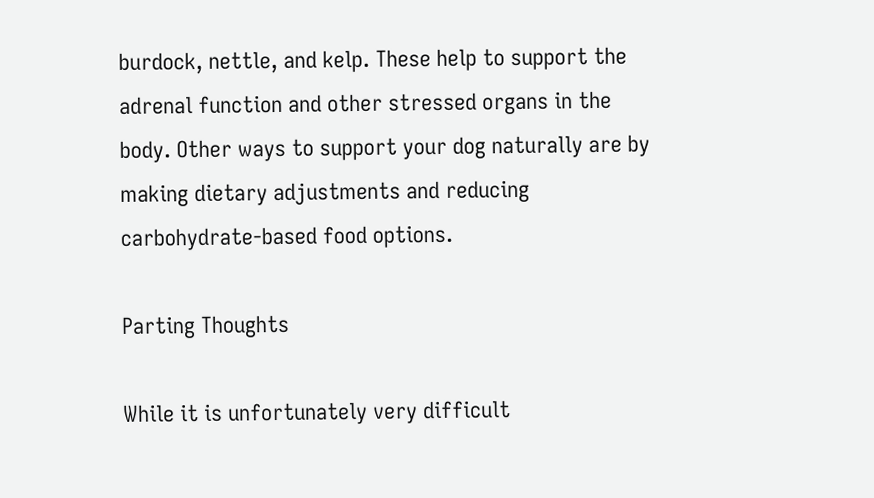burdock, nettle, and kelp. These help to support the adrenal function and other stressed organs in the body. Other ways to support your dog naturally are by making dietary adjustments and reducing carbohydrate-based food options.

Parting Thoughts

While it is unfortunately very difficult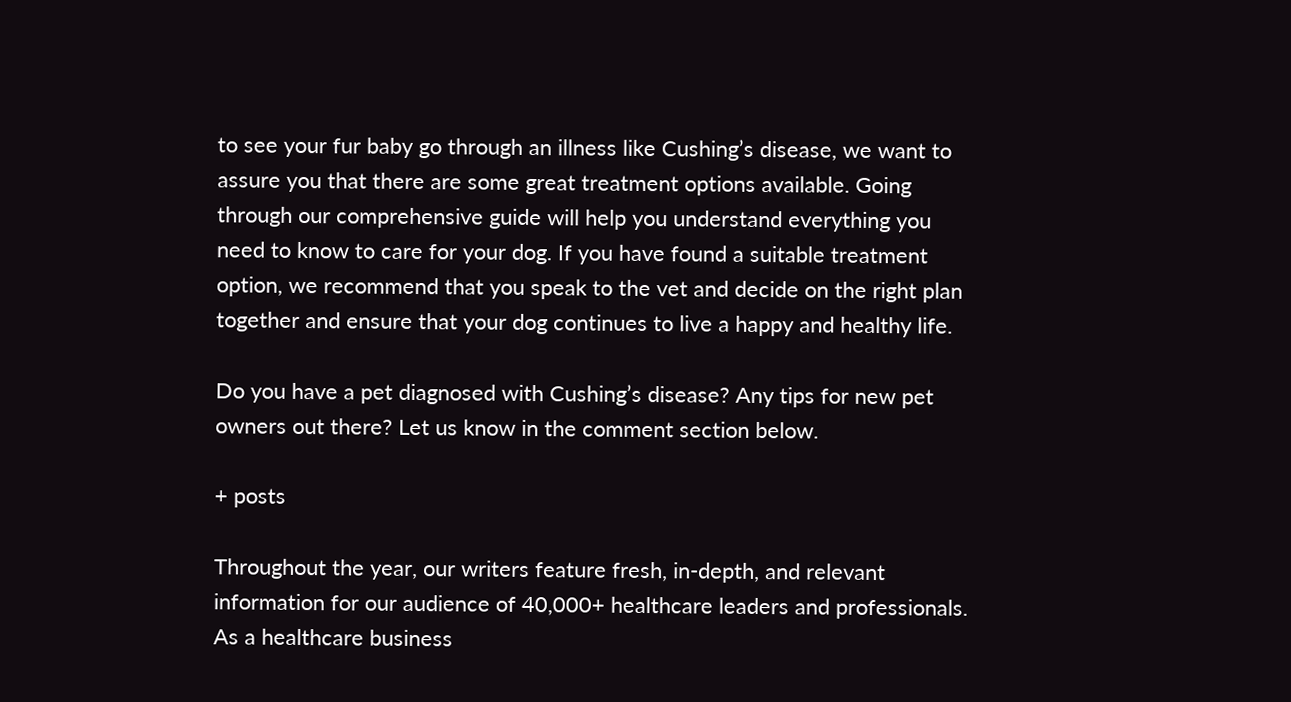to see your fur baby go through an illness like Cushing’s disease, we want to assure you that there are some great treatment options available. Going through our comprehensive guide will help you understand everything you need to know to care for your dog. If you have found a suitable treatment option, we recommend that you speak to the vet and decide on the right plan together and ensure that your dog continues to live a happy and healthy life.

Do you have a pet diagnosed with Cushing’s disease? Any tips for new pet owners out there? Let us know in the comment section below.

+ posts

Throughout the year, our writers feature fresh, in-depth, and relevant information for our audience of 40,000+ healthcare leaders and professionals. As a healthcare business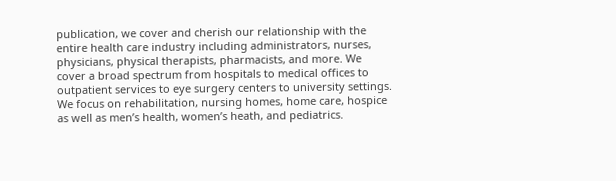publication, we cover and cherish our relationship with the entire health care industry including administrators, nurses, physicians, physical therapists, pharmacists, and more. We cover a broad spectrum from hospitals to medical offices to outpatient services to eye surgery centers to university settings. We focus on rehabilitation, nursing homes, home care, hospice as well as men’s health, women’s heath, and pediatrics.